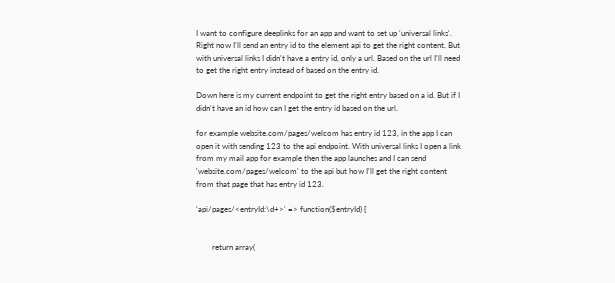I want to configure deeplinks for an app and want to set up 'universal links'. Right now I'll send an entry id to the element api to get the right content. But with universal links I didn't have a entry id, only a url. Based on the url I'll need to get the right entry instead of based on the entry id.

Down here is my current endpoint to get the right entry based on a id. But if I didn't have an id how can I get the entry id based on the url.

for example website.com/pages/welcom has entry id 123, in the app I can open it with sending 123 to the api endpoint. With universal links I open a link from my mail app for example then the app launches and I can send 'website.com/pages/welcom' to the api but how I'll get the right content from that page that has entry id 123.

'api/pages/<entryId:\d+>' => function($entryId) {


        return array(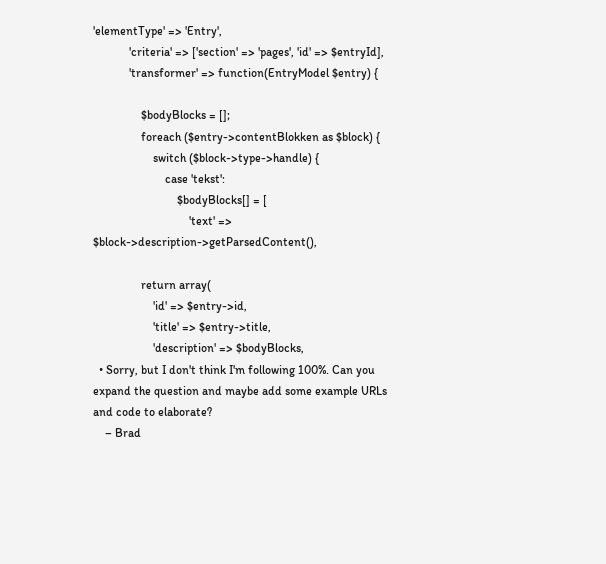'elementType' => 'Entry',
            'criteria' => ['section' => 'pages', 'id' => $entryId],
            'transformer' => function(EntryModel $entry) {

                $bodyBlocks = [];
                foreach ($entry->contentBlokken as $block) {
                    switch ($block->type->handle) {
                        case 'tekst':
                            $bodyBlocks[] = [
                                'text' => $block->description->getParsedContent(),

                return array(
                    'id' => $entry->id,
                    'title' => $entry->title,
                    'description' => $bodyBlocks,
  • Sorry, but I don't think I'm following 100%. Can you expand the question and maybe add some example URLs and code to elaborate?
    – Brad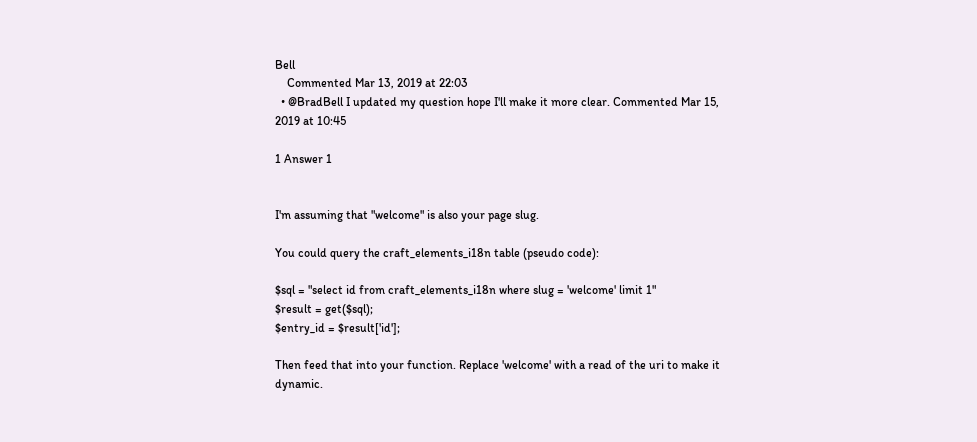Bell
    Commented Mar 13, 2019 at 22:03
  • @BradBell I updated my question hope I'll make it more clear. Commented Mar 15, 2019 at 10:45

1 Answer 1


I'm assuming that "welcome" is also your page slug.

You could query the craft_elements_i18n table (pseudo code):

$sql = "select id from craft_elements_i18n where slug = 'welcome' limit 1"
$result = get($sql);
$entry_id = $result['id'];

Then feed that into your function. Replace 'welcome' with a read of the uri to make it dynamic.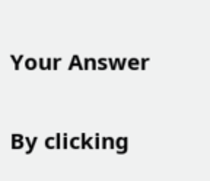Your Answer

By clicking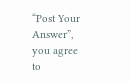“Post Your Answer”, you agree to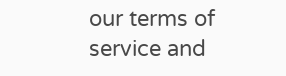our terms of service and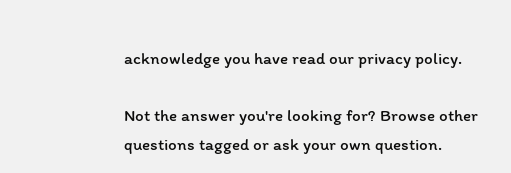acknowledge you have read our privacy policy.

Not the answer you're looking for? Browse other questions tagged or ask your own question.